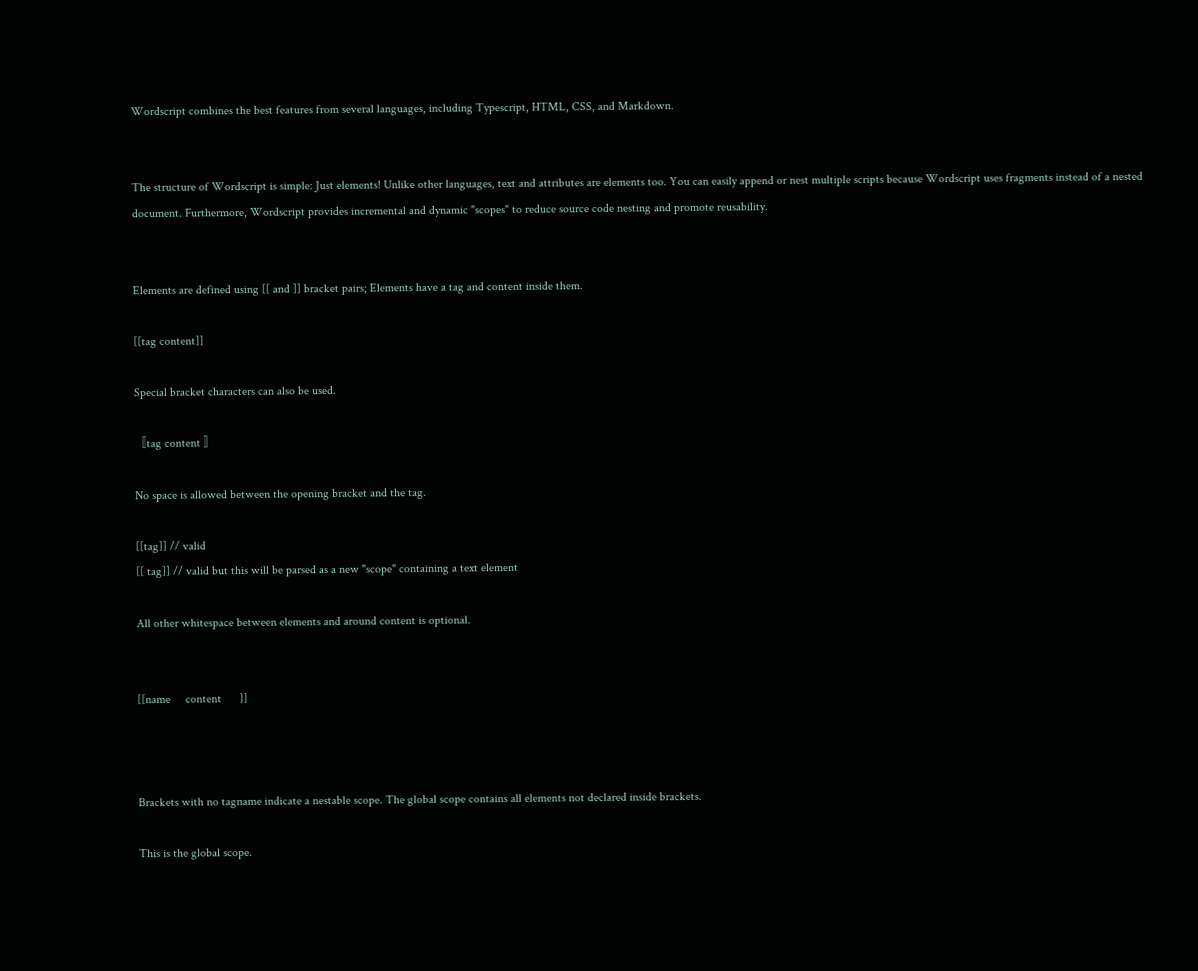Wordscript combines the best features from several languages, including Typescript, HTML, CSS, and Markdown.


The structure of Wordscript is simple: Just elements! Unlike other languages, text and attributes are elements too. You can easily append or nest multiple scripts because Wordscript uses fragments instead of a nested document. Furthermore, Wordscript provides incremental and dynamic "scopes" to reduce source code nesting and promote reusability.


Elements are defined using [[ and ]] bracket pairs; Elements have a tag and content inside them.

[[tag content]]

Special bracket characters can also be used.

〚tag content 〛

No space is allowed between the opening bracket and the tag.

[[tag]] // valid
[[ tag]] // valid but this will be parsed as a new "scope" containing a text element

All other whitespace between elements and around content is optional.


[[name     content      ]]



Brackets with no tagname indicate a nestable scope. The global scope contains all elements not declared inside brackets.

This is the global scope.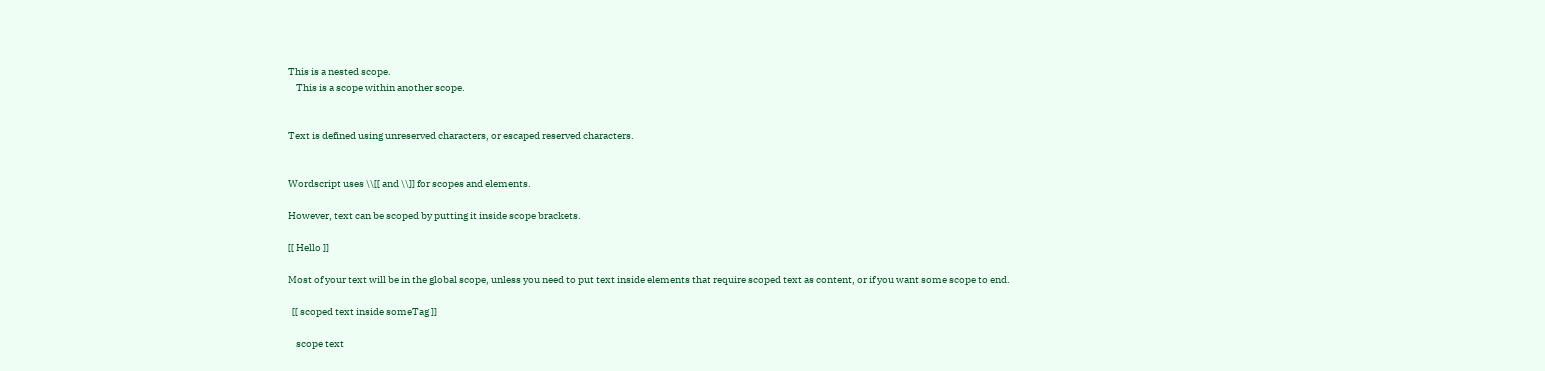This is a nested scope.
    This is a scope within another scope.


Text is defined using unreserved characters, or escaped reserved characters.


Wordscript uses \\[[ and \\]] for scopes and elements.

However, text can be scoped by putting it inside scope brackets.

[[ Hello ]]

Most of your text will be in the global scope, unless you need to put text inside elements that require scoped text as content, or if you want some scope to end.

  [[ scoped text inside someTag ]]

    scope text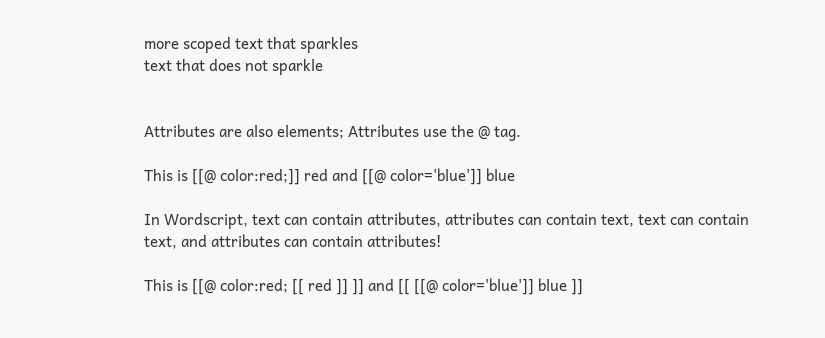more scoped text that sparkles
text that does not sparkle


Attributes are also elements; Attributes use the @ tag.

This is [[@ color:red;]] red and [[@ color='blue']] blue

In Wordscript, text can contain attributes, attributes can contain text, text can contain text, and attributes can contain attributes!

This is [[@ color:red; [[ red ]] ]] and [[ [[@ color='blue']] blue ]]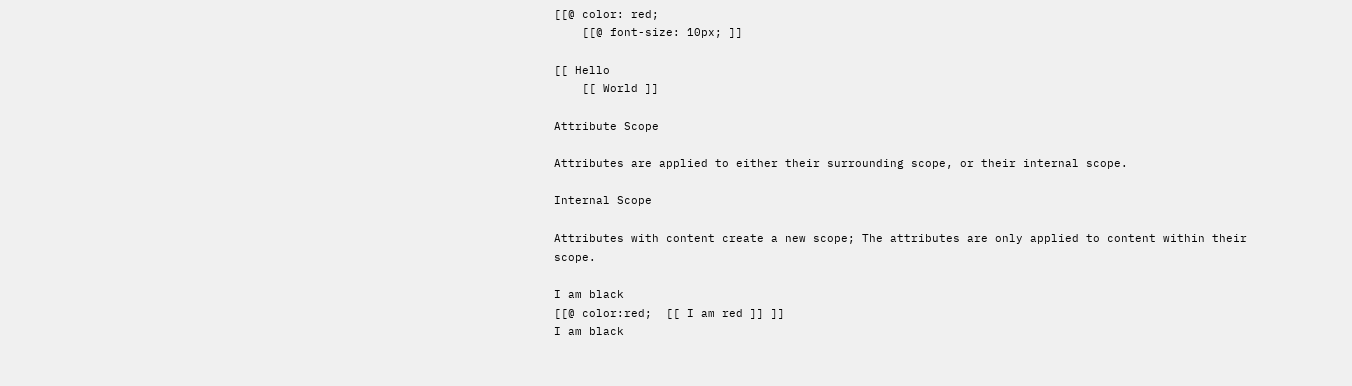[[@ color: red;
    [[@ font-size: 10px; ]]

[[ Hello
    [[ World ]]

Attribute Scope

Attributes are applied to either their surrounding scope, or their internal scope.

Internal Scope

Attributes with content create a new scope; The attributes are only applied to content within their scope.

I am black
[[@ color:red;  [[ I am red ]] ]]
I am black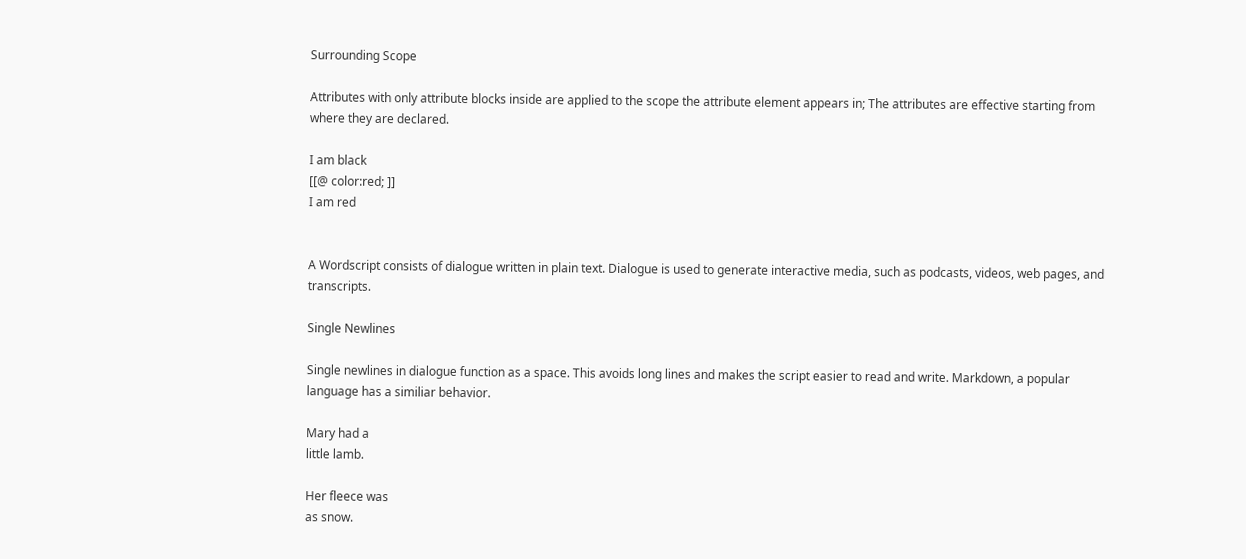Surrounding Scope

Attributes with only attribute blocks inside are applied to the scope the attribute element appears in; The attributes are effective starting from where they are declared.

I am black
[[@ color:red; ]]
I am red


A Wordscript consists of dialogue written in plain text. Dialogue is used to generate interactive media, such as podcasts, videos, web pages, and transcripts.

Single Newlines

Single newlines in dialogue function as a space. This avoids long lines and makes the script easier to read and write. Markdown, a popular language has a similiar behavior.

Mary had a
little lamb.

Her fleece was
as snow.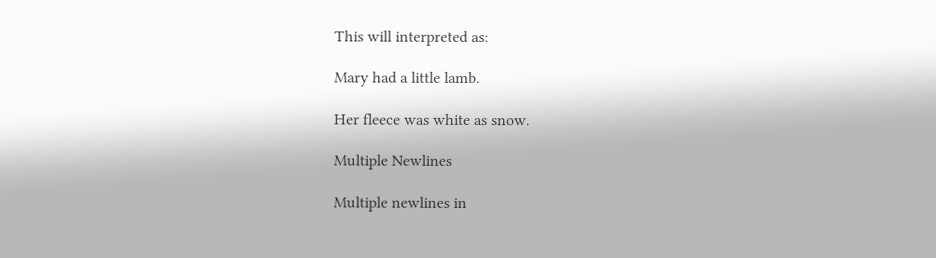This will interpreted as:

Mary had a little lamb.

Her fleece was white as snow.

Multiple Newlines

Multiple newlines in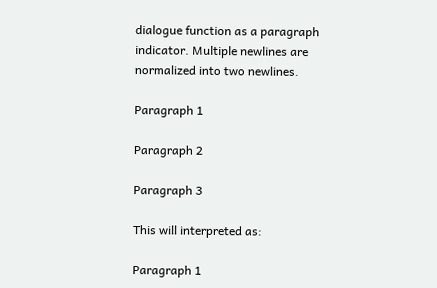dialogue function as a paragraph indicator. Multiple newlines are normalized into two newlines.

Paragraph 1

Paragraph 2

Paragraph 3

This will interpreted as:

Paragraph 1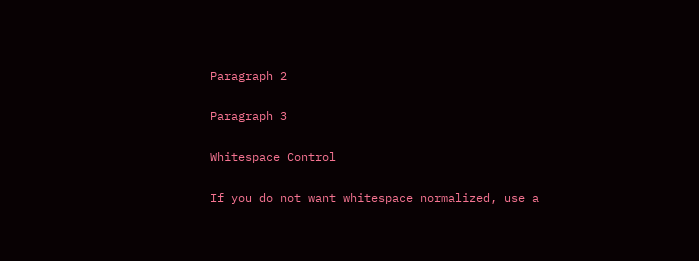Paragraph 2

Paragraph 3

Whitespace Control

If you do not want whitespace normalized, use a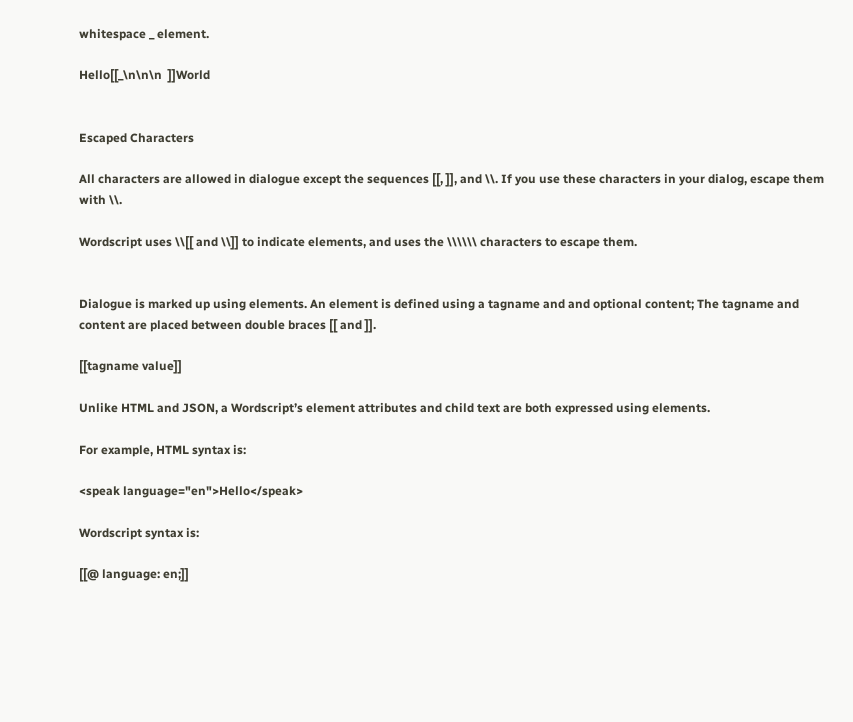whitespace _ element.

Hello[[_\n\n\n  ]]World


Escaped Characters

All characters are allowed in dialogue except the sequences [[, ]], and \\. If you use these characters in your dialog, escape them with \\.

Wordscript uses \\[[ and \\]] to indicate elements, and uses the \\\\\\ characters to escape them.


Dialogue is marked up using elements. An element is defined using a tagname and and optional content; The tagname and content are placed between double braces [[ and ]].

[[tagname value]]

Unlike HTML and JSON, a Wordscript’s element attributes and child text are both expressed using elements.

For example, HTML syntax is:

<speak language="en">Hello</speak>

Wordscript syntax is:

[[@ language: en;]]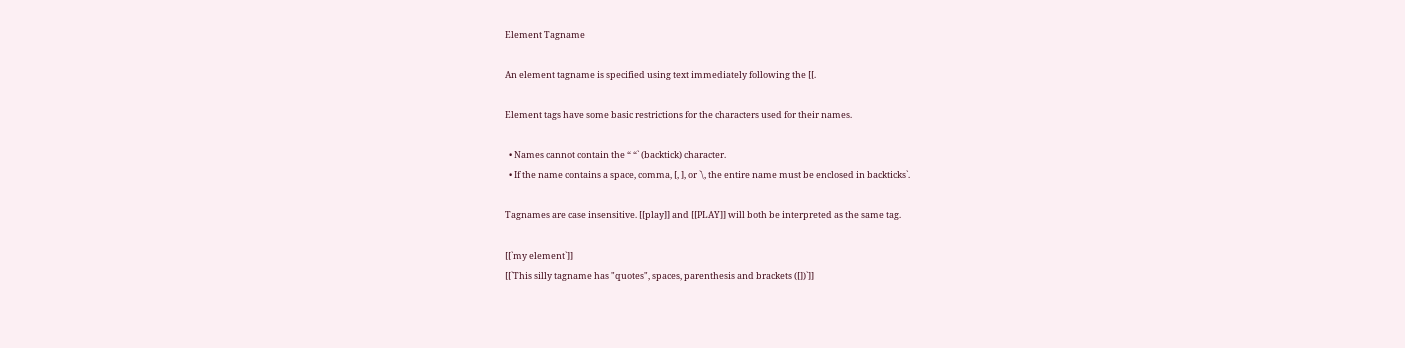Element Tagname

An element tagname is specified using text immediately following the [[.

Element tags have some basic restrictions for the characters used for their names.

  • Names cannot contain the “ “` (backtick) character.
  • If the name contains a space, comma, [, ], or `\, the entire name must be enclosed in backticks`.

Tagnames are case insensitive. [[play]] and [[PLAY]] will both be interpreted as the same tag.

[[`my element`]]
[[`This silly tagname has "quotes", spaces, parenthesis and brackets ([])`]]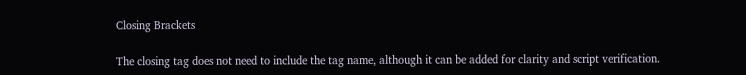Closing Brackets

The closing tag does not need to include the tag name, although it can be added for clarity and script verification.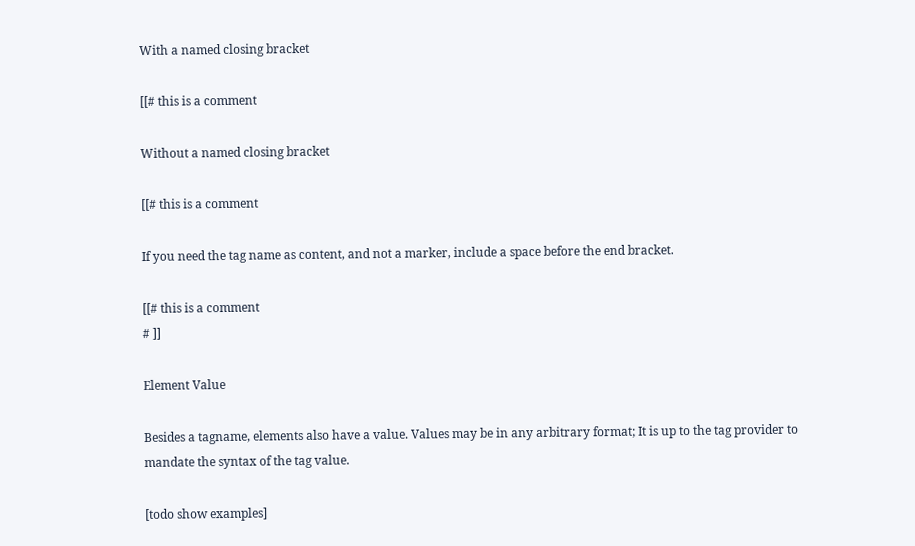With a named closing bracket

[[# this is a comment

Without a named closing bracket

[[# this is a comment

If you need the tag name as content, and not a marker, include a space before the end bracket.

[[# this is a comment
# ]]

Element Value

Besides a tagname, elements also have a value. Values may be in any arbitrary format; It is up to the tag provider to mandate the syntax of the tag value.

[todo show examples]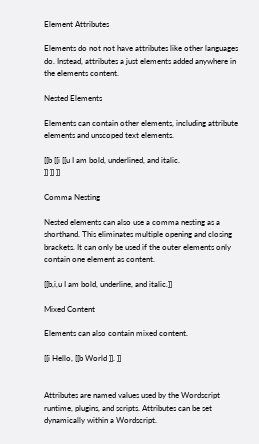Element Attributes

Elements do not not have attributes like other languages do. Instead, attributes a just elements added anywhere in the elements content.

Nested Elements

Elements can contain other elements, including attribute elements and unscoped text elements.

[[b [[i [[u I am bold, underlined, and italic.
]] ]] ]]

Comma Nesting

Nested elements can also use a comma nesting as a shorthand. This eliminates multiple opening and closing brackets. It can only be used if the outer elements only contain one element as content.

[[b,i,u I am bold, underline, and italic.]]

Mixed Content

Elements can also contain mixed content.

[[i Hello, [[b World ]]. ]]


Attributes are named values used by the Wordscript runtime, plugins, and scripts. Attributes can be set dynamically within a Wordscript.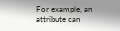For example, an attribute can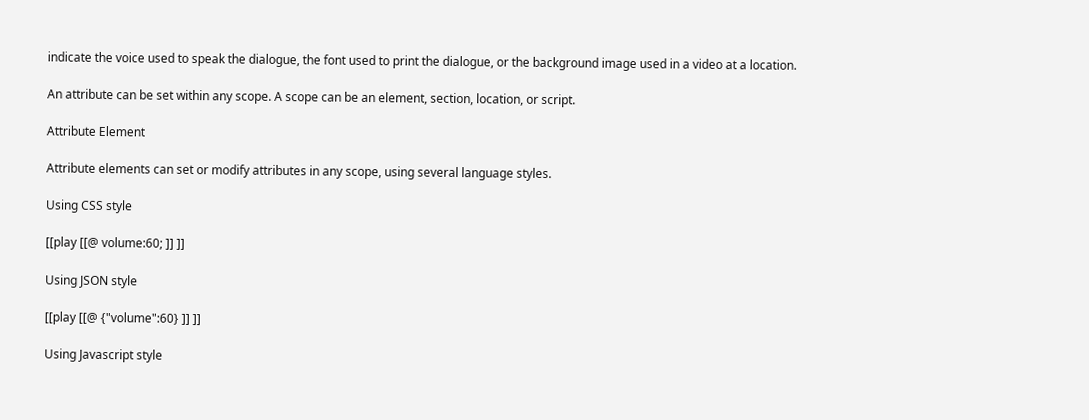indicate the voice used to speak the dialogue, the font used to print the dialogue, or the background image used in a video at a location.

An attribute can be set within any scope. A scope can be an element, section, location, or script.

Attribute Element

Attribute elements can set or modify attributes in any scope, using several language styles.

Using CSS style

[[play [[@ volume:60; ]] ]]

Using JSON style

[[play [[@ {"volume":60} ]] ]]

Using Javascript style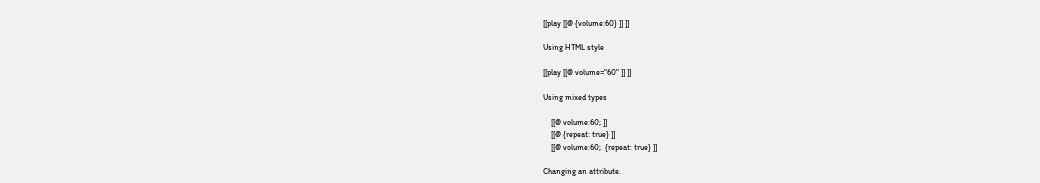[[play [[@ {volume:60} ]] ]]

Using HTML style

[[play [[@ volume="60" ]] ]]

Using mixed types

    [[@ volume:60; ]]
    [[@ {repeat: true} ]]
    [[@ volume:60;  {repeat: true} ]]

Changing an attribute.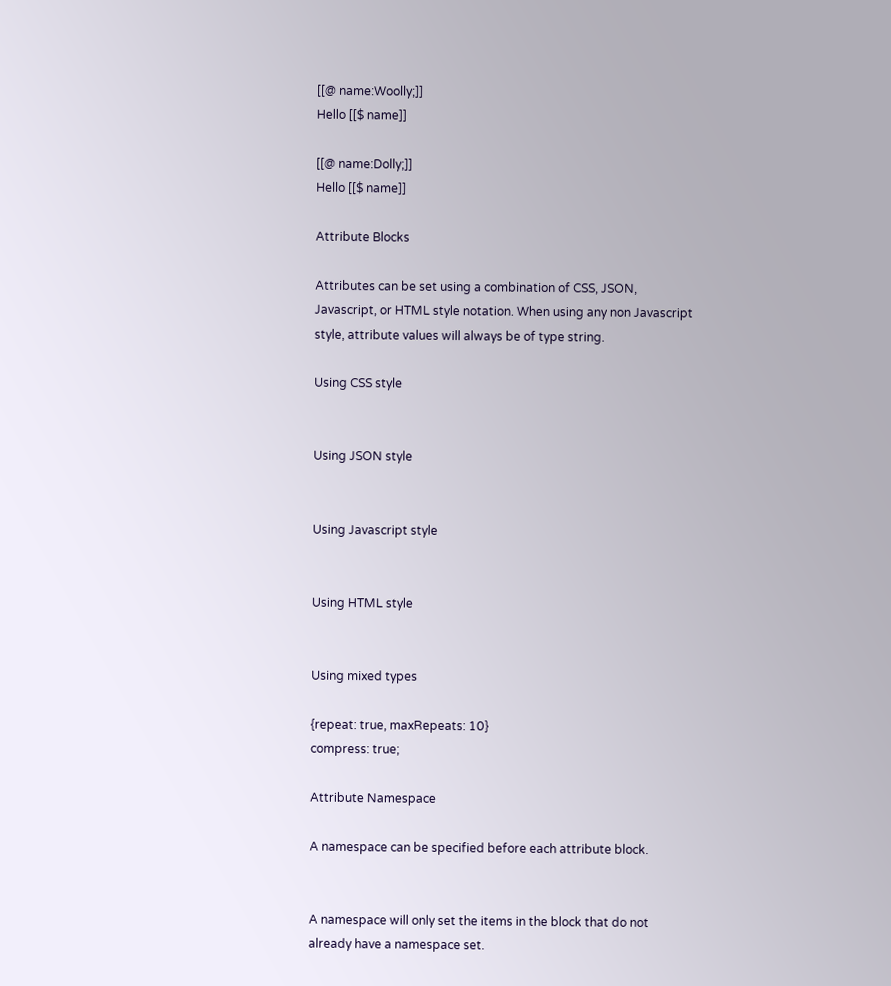[[@ name:Woolly;]]
Hello [[$ name]]

[[@ name:Dolly;]]
Hello [[$ name]]

Attribute Blocks

Attributes can be set using a combination of CSS, JSON, Javascript, or HTML style notation. When using any non Javascript style, attribute values will always be of type string.

Using CSS style


Using JSON style


Using Javascript style


Using HTML style


Using mixed types

{repeat: true, maxRepeats: 10}
compress: true;

Attribute Namespace

A namespace can be specified before each attribute block.


A namespace will only set the items in the block that do not already have a namespace set.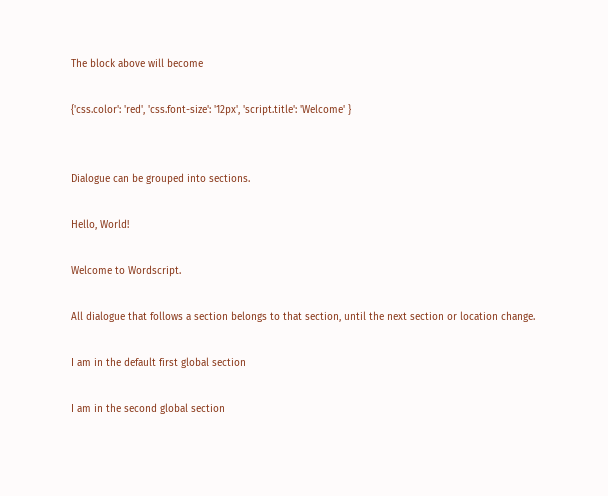The block above will become

{'css.color': 'red', 'css.font-size': '12px', 'script.title': 'Welcome' }


Dialogue can be grouped into sections.

Hello, World!

Welcome to Wordscript.

All dialogue that follows a section belongs to that section, until the next section or location change.

I am in the default first global section

I am in the second global section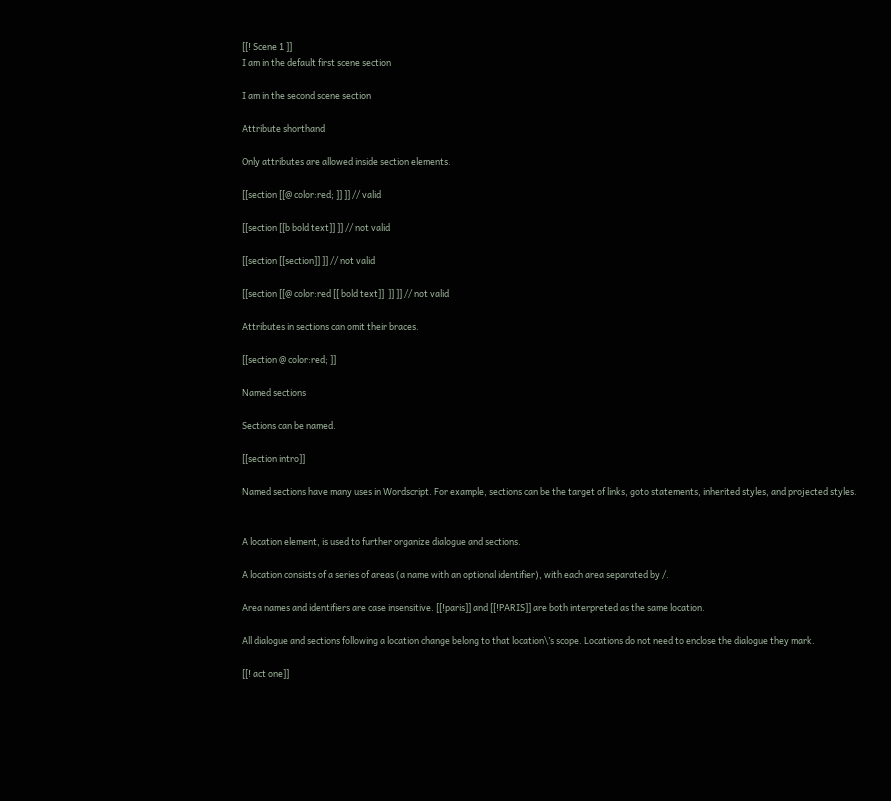[[! Scene 1 ]]
I am in the default first scene section

I am in the second scene section

Attribute shorthand

Only attributes are allowed inside section elements.

[[section [[@ color:red; ]] ]] // valid

[[section [[b bold text]] ]] // not valid

[[section [[section]] ]] // not valid

[[section [[@ color:red [[ bold text]]  ]] ]] // not valid

Attributes in sections can omit their braces.

[[section @ color:red; ]]

Named sections

Sections can be named.

[[section intro]]

Named sections have many uses in Wordscript. For example, sections can be the target of links, goto statements, inherited styles, and projected styles.


A location element, is used to further organize dialogue and sections.

A location consists of a series of areas (a name with an optional identifier), with each area separated by /.

Area names and identifiers are case insensitive. [[!paris]] and [[!PARIS]] are both interpreted as the same location.

All dialogue and sections following a location change belong to that location\’s scope. Locations do not need to enclose the dialogue they mark.

[[! act one]]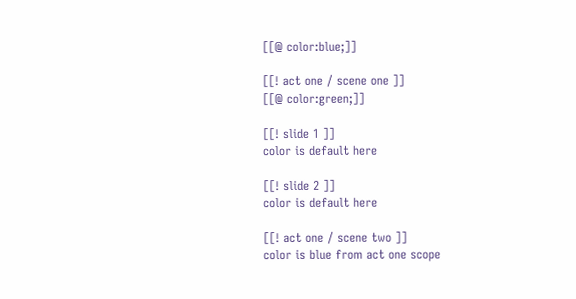[[@ color:blue;]]

[[! act one / scene one ]]
[[@ color:green;]]

[[! slide 1 ]]
color is default here

[[! slide 2 ]]
color is default here

[[! act one / scene two ]]
color is blue from act one scope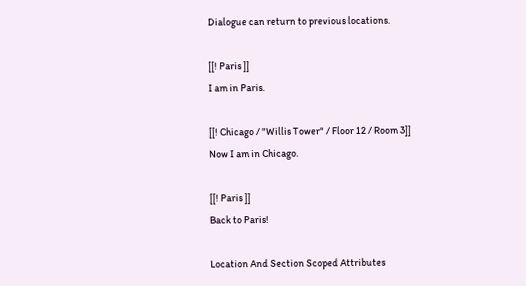Dialogue can return to previous locations.

[[! Paris ]]
I am in Paris.

[[! Chicago / "Willis Tower" / Floor 12 / Room 3]]
Now I am in Chicago.

[[! Paris ]]
Back to Paris!

Location And Section Scoped Attributes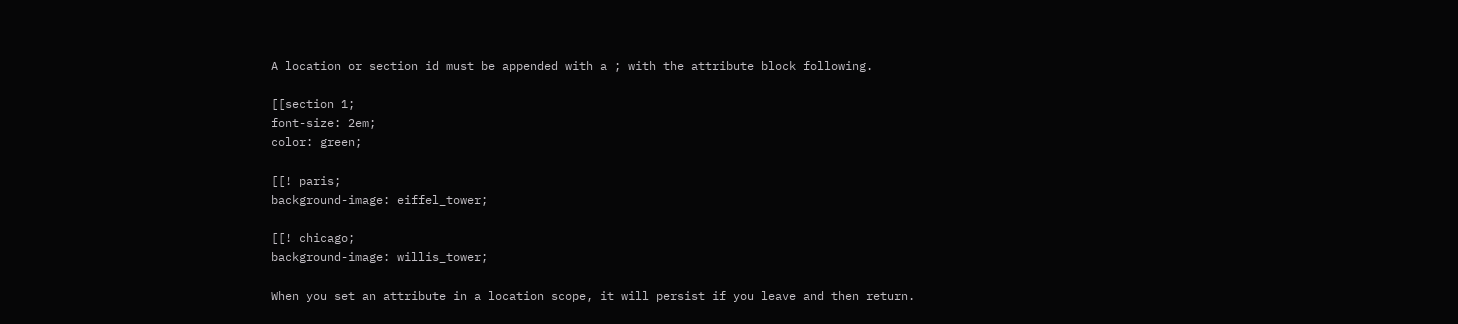A location or section id must be appended with a ; with the attribute block following.

[[section 1;
font-size: 2em;
color: green;

[[! paris;
background-image: eiffel_tower;

[[! chicago;
background-image: willis_tower;

When you set an attribute in a location scope, it will persist if you leave and then return.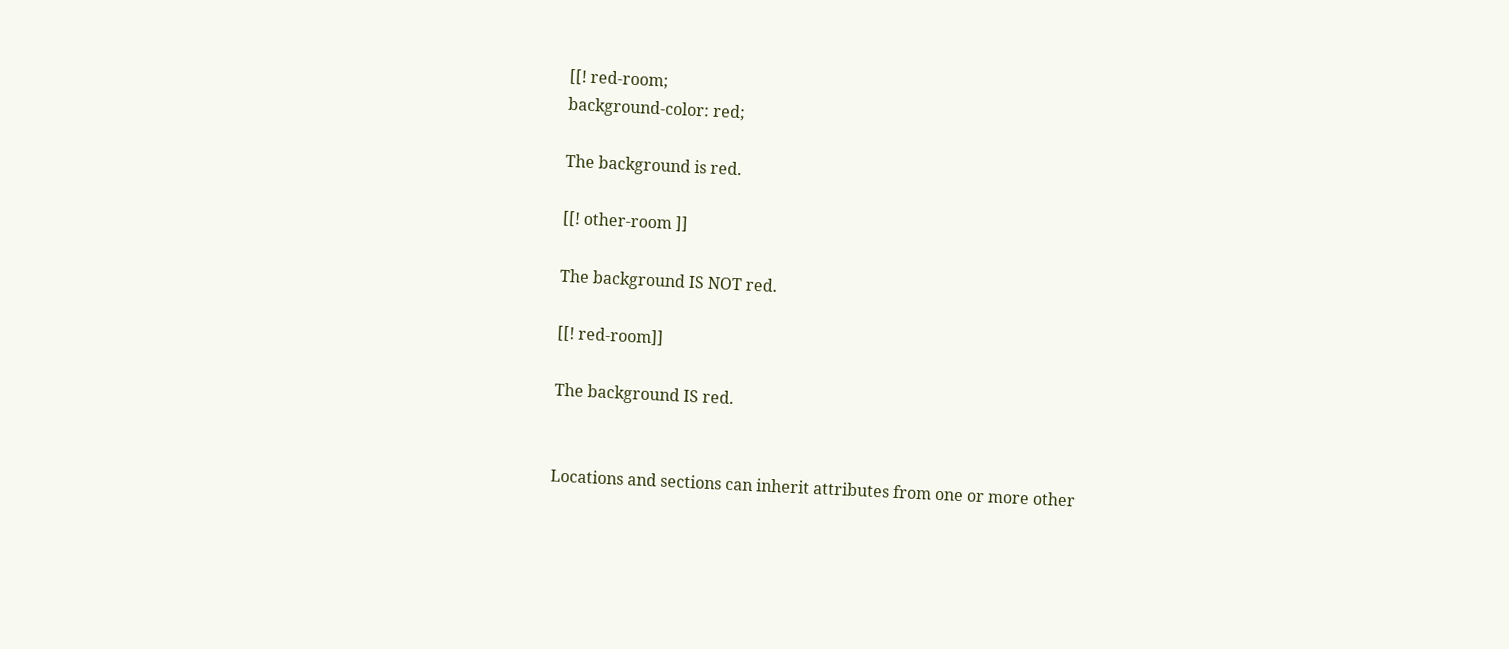[[! red-room;
background-color: red;

The background is red.

[[! other-room ]]

The background IS NOT red.

[[! red-room]]

The background IS red.


Locations and sections can inherit attributes from one or more other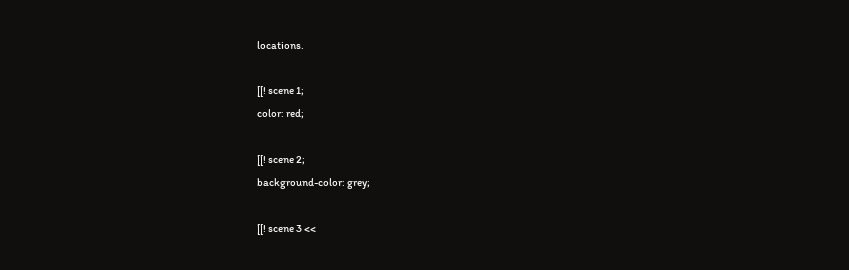locations.

[[! scene 1;
color: red;

[[! scene 2;
background-color: grey;

[[! scene 3 <<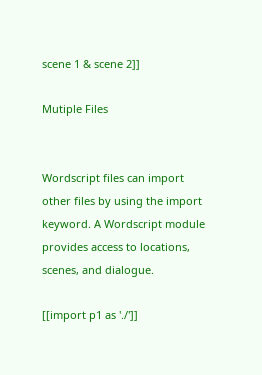scene 1 & scene 2]]

Mutiple Files


Wordscript files can import other files by using the import keyword. A Wordscript module provides access to locations, scenes, and dialogue.

[[import p1 as './']]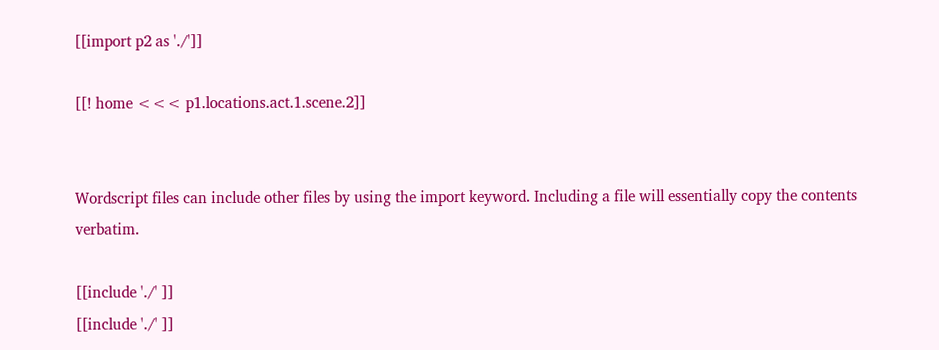[[import p2 as './']]

[[! home <<< p1.locations.act.1.scene.2]]


Wordscript files can include other files by using the import keyword. Including a file will essentially copy the contents verbatim.

[[include './' ]]
[[include './' ]]